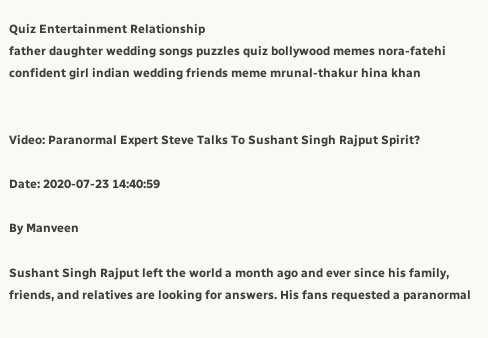Quiz Entertainment Relationship
father daughter wedding songs puzzles quiz bollywood memes nora-fatehi confident girl indian wedding friends meme mrunal-thakur hina khan


Video: Paranormal Expert Steve Talks To Sushant Singh Rajput Spirit?

Date: 2020-07-23 14:40:59

By Manveen

Sushant Singh Rajput left the world a month ago and ever since his family, friends, and relatives are looking for answers. His fans requested a paranormal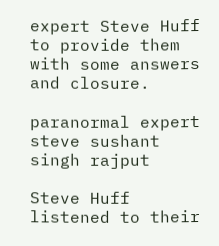expert Steve Huff to provide them with some answers and closure.

paranormal expert steve sushant singh rajput

Steve Huff listened to their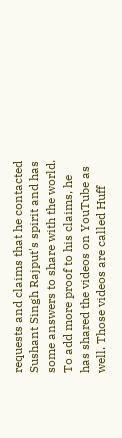requests and claims that he contacted Sushant Singh Rajput's spirit and has some answers to share with the world. To add more proof to his claims, he has shared the videos on YouTube as well. Those videos are called Huff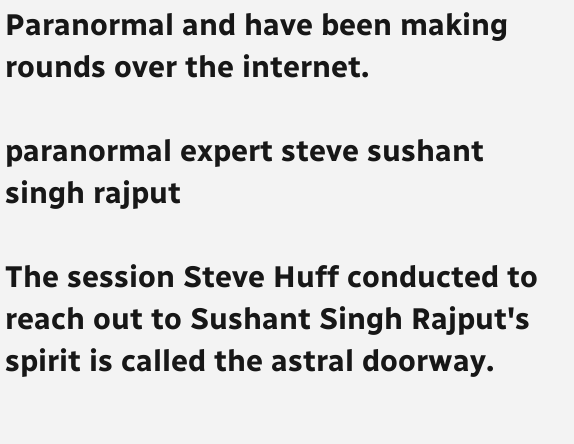Paranormal and have been making rounds over the internet.

paranormal expert steve sushant singh rajput

The session Steve Huff conducted to reach out to Sushant Singh Rajput's spirit is called the astral doorway.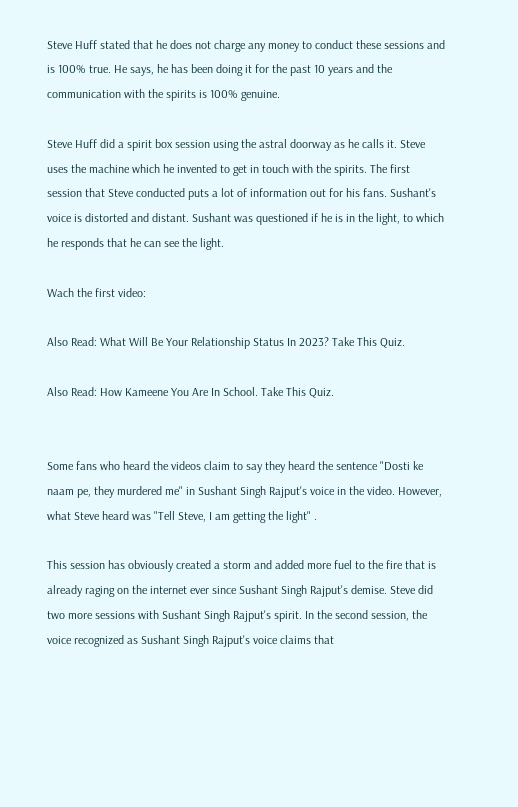Steve Huff stated that he does not charge any money to conduct these sessions and is 100% true. He says, he has been doing it for the past 10 years and the communication with the spirits is 100% genuine.

Steve Huff did a spirit box session using the astral doorway as he calls it. Steve uses the machine which he invented to get in touch with the spirits. The first session that Steve conducted puts a lot of information out for his fans. Sushant's voice is distorted and distant. Sushant was questioned if he is in the light, to which he responds that he can see the light.

Wach the first video:

Also Read: What Will Be Your Relationship Status In 2023? Take This Quiz.

Also Read: How Kameene You Are In School. Take This Quiz.


Some fans who heard the videos claim to say they heard the sentence "Dosti ke naam pe, they murdered me" in Sushant Singh Rajput's voice in the video. However, what Steve heard was "Tell Steve, I am getting the light" .

This session has obviously created a storm and added more fuel to the fire that is already raging on the internet ever since Sushant Singh Rajput's demise. Steve did two more sessions with Sushant Singh Rajput's spirit. In the second session, the voice recognized as Sushant Singh Rajput's voice claims that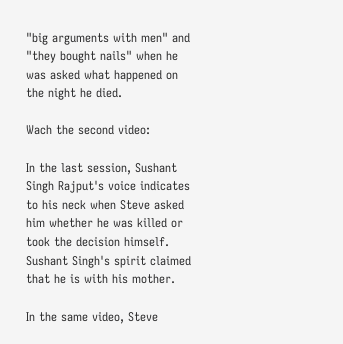"big arguments with men" and "they bought nails" when he was asked what happened on the night he died.

Wach the second video:

In the last session, Sushant Singh Rajput's voice indicates to his neck when Steve asked him whether he was killed or took the decision himself. Sushant Singh's spirit claimed that he is with his mother.

In the same video, Steve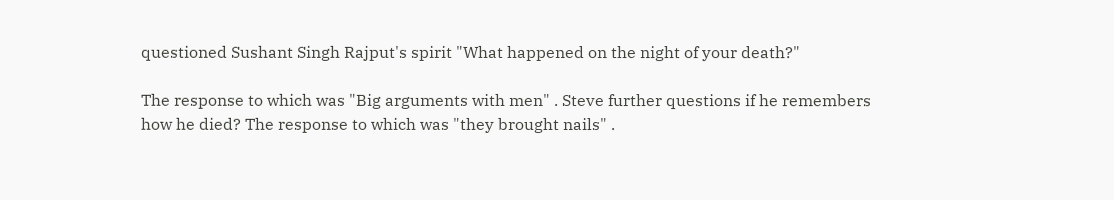questioned Sushant Singh Rajput's spirit "What happened on the night of your death?"

The response to which was "Big arguments with men" . Steve further questions if he remembers how he died? The response to which was "they brought nails" .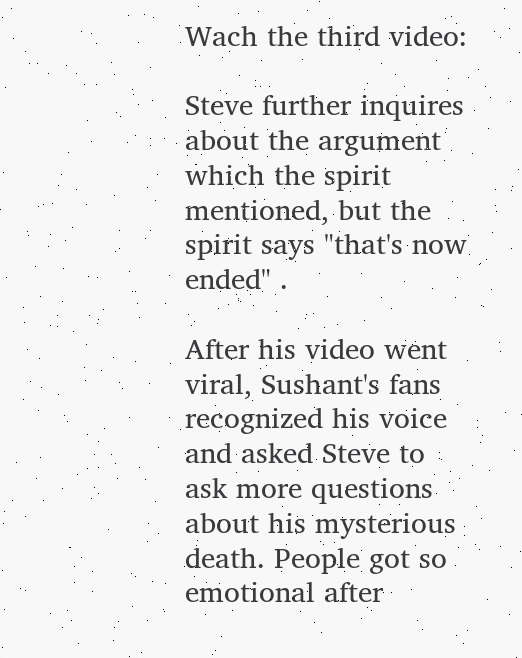Wach the third video:

Steve further inquires about the argument which the spirit mentioned, but the spirit says "that's now ended" .

After his video went viral, Sushant's fans recognized his voice and asked Steve to ask more questions about his mysterious death. People got so emotional after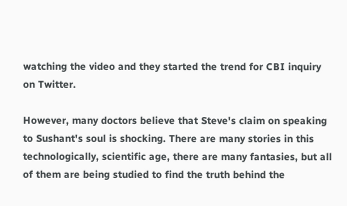watching the video and they started the trend for CBI inquiry on Twitter.

However, many doctors believe that Steve's claim on speaking to Sushant's soul is shocking. There are many stories in this technologically, scientific age, there are many fantasies, but all of them are being studied to find the truth behind the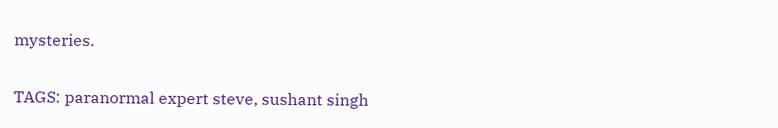mysteries.


TAGS: paranormal expert steve, sushant singh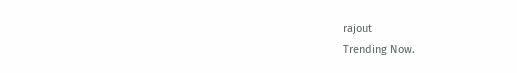rajout
Trending Now.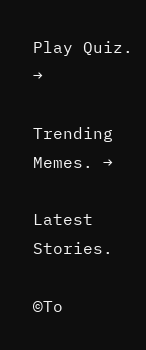Play Quiz. →

Trending Memes. →

Latest Stories.

©To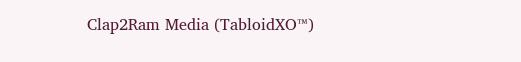Clap2Ram Media (TabloidXO™)